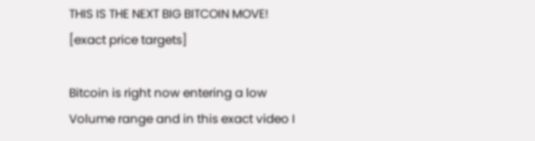THIS IS THE NEXT BIG BITCOIN MOVE! [exact price targets]

Bitcoin is right now entering a low Volume range and in this exact video I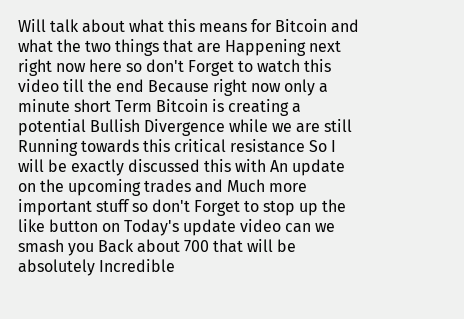Will talk about what this means for Bitcoin and what the two things that are Happening next right now here so don't Forget to watch this video till the end Because right now only a minute short Term Bitcoin is creating a potential Bullish Divergence while we are still Running towards this critical resistance So I will be exactly discussed this with An update on the upcoming trades and Much more important stuff so don't Forget to stop up the like button on Today's update video can we smash you Back about 700 that will be absolutely Incredible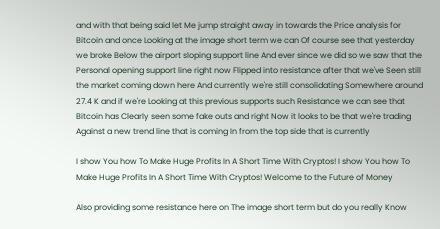and with that being said let Me jump straight away in towards the Price analysis for Bitcoin and once Looking at the image short term we can Of course see that yesterday we broke Below the airport sloping support line And ever since we did so we saw that the Personal opening support line right now Flipped into resistance after that we've Seen still the market coming down here And currently we're still consolidating Somewhere around 27.4 K and if we're Looking at this previous supports such Resistance we can see that Bitcoin has Clearly seen some fake outs and right Now it looks to be that we're trading Against a new trend line that is coming In from the top side that is currently

I show You how To Make Huge Profits In A Short Time With Cryptos! I show You how To Make Huge Profits In A Short Time With Cryptos! Welcome to the Future of Money

Also providing some resistance here on The image short term but do you really Know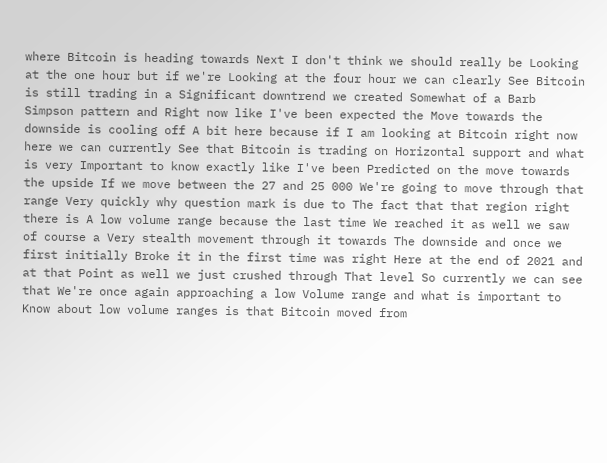where Bitcoin is heading towards Next I don't think we should really be Looking at the one hour but if we're Looking at the four hour we can clearly See Bitcoin is still trading in a Significant downtrend we created Somewhat of a Barb Simpson pattern and Right now like I've been expected the Move towards the downside is cooling off A bit here because if I am looking at Bitcoin right now here we can currently See that Bitcoin is trading on Horizontal support and what is very Important to know exactly like I've been Predicted on the move towards the upside If we move between the 27 and 25 000 We're going to move through that range Very quickly why question mark is due to The fact that that region right there is A low volume range because the last time We reached it as well we saw of course a Very stealth movement through it towards The downside and once we first initially Broke it in the first time was right Here at the end of 2021 and at that Point as well we just crushed through That level So currently we can see that We're once again approaching a low Volume range and what is important to Know about low volume ranges is that Bitcoin moved from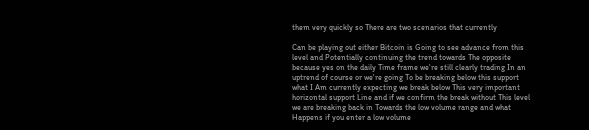them very quickly so There are two scenarios that currently

Can be playing out either Bitcoin is Going to see advance from this level and Potentially continuing the trend towards The opposite because yes on the daily Time frame we're still clearly trading In an uptrend of course or we're going To be breaking below this support what I Am currently expecting we break below This very important horizontal support Line and if we confirm the break without This level we are breaking back in Towards the low volume range and what Happens if you enter a low volume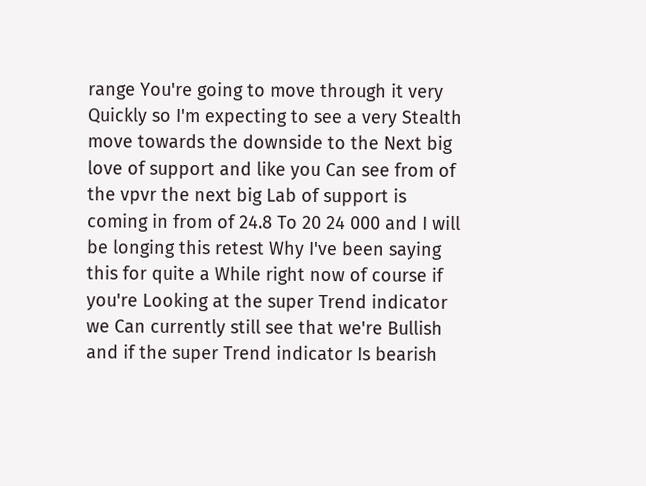range You're going to move through it very Quickly so I'm expecting to see a very Stealth move towards the downside to the Next big love of support and like you Can see from of the vpvr the next big Lab of support is coming in from of 24.8 To 20 24 000 and I will be longing this retest Why I've been saying this for quite a While right now of course if you're Looking at the super Trend indicator we Can currently still see that we're Bullish and if the super Trend indicator Is bearish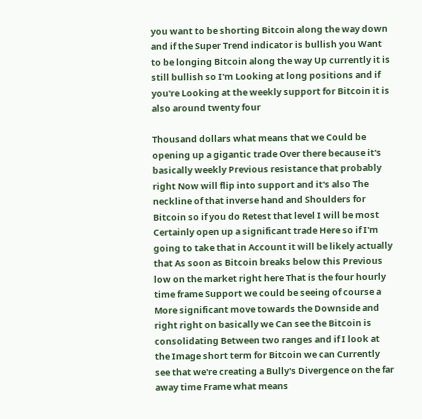you want to be shorting Bitcoin along the way down and if the Super Trend indicator is bullish you Want to be longing Bitcoin along the way Up currently it is still bullish so I'm Looking at long positions and if you're Looking at the weekly support for Bitcoin it is also around twenty four

Thousand dollars what means that we Could be opening up a gigantic trade Over there because it's basically weekly Previous resistance that probably right Now will flip into support and it's also The neckline of that inverse hand and Shoulders for Bitcoin so if you do Retest that level I will be most Certainly open up a significant trade Here so if I'm going to take that in Account it will be likely actually that As soon as Bitcoin breaks below this Previous low on the market right here That is the four hourly time frame Support we could be seeing of course a More significant move towards the Downside and right right on basically we Can see the Bitcoin is consolidating Between two ranges and if I look at the Image short term for Bitcoin we can Currently see that we're creating a Bully's Divergence on the far away time Frame what means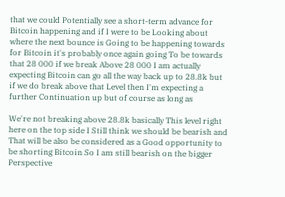that we could Potentially see a short-term advance for Bitcoin happening and if I were to be Looking about where the next bounce is Going to be happening towards for Bitcoin it's probably once again going To be towards that 28 000 if we break Above 28 000 I am actually expecting Bitcoin can go all the way back up to 28.8k but if we do break above that Level then I'm expecting a further Continuation up but of course as long as

We're not breaking above 28.8k basically This level right here on the top side I Still think we should be bearish and That will be also be considered as a Good opportunity to be shorting Bitcoin So I am still bearish on the bigger Perspective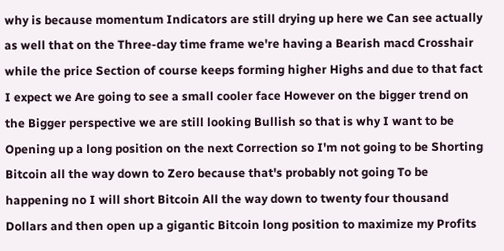why is because momentum Indicators are still drying up here we Can see actually as well that on the Three-day time frame we're having a Bearish macd Crosshair while the price Section of course keeps forming higher Highs and due to that fact I expect we Are going to see a small cooler face However on the bigger trend on the Bigger perspective we are still looking Bullish so that is why I want to be Opening up a long position on the next Correction so I'm not going to be Shorting Bitcoin all the way down to Zero because that's probably not going To be happening no I will short Bitcoin All the way down to twenty four thousand Dollars and then open up a gigantic Bitcoin long position to maximize my Profits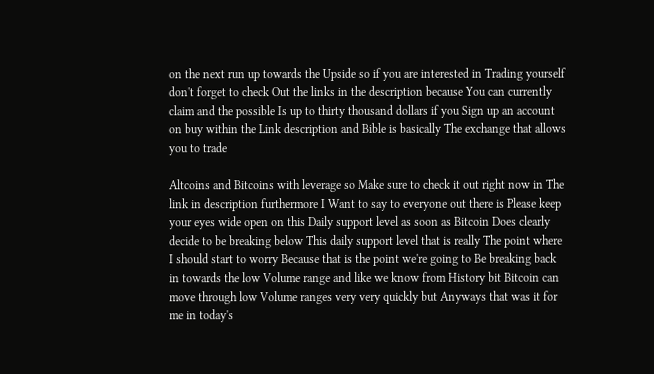on the next run up towards the Upside so if you are interested in Trading yourself don't forget to check Out the links in the description because You can currently claim and the possible Is up to thirty thousand dollars if you Sign up an account on buy within the Link description and Bible is basically The exchange that allows you to trade

Altcoins and Bitcoins with leverage so Make sure to check it out right now in The link in description furthermore I Want to say to everyone out there is Please keep your eyes wide open on this Daily support level as soon as Bitcoin Does clearly decide to be breaking below This daily support level that is really The point where I should start to worry Because that is the point we're going to Be breaking back in towards the low Volume range and like we know from History bit Bitcoin can move through low Volume ranges very very quickly but Anyways that was it for me in today's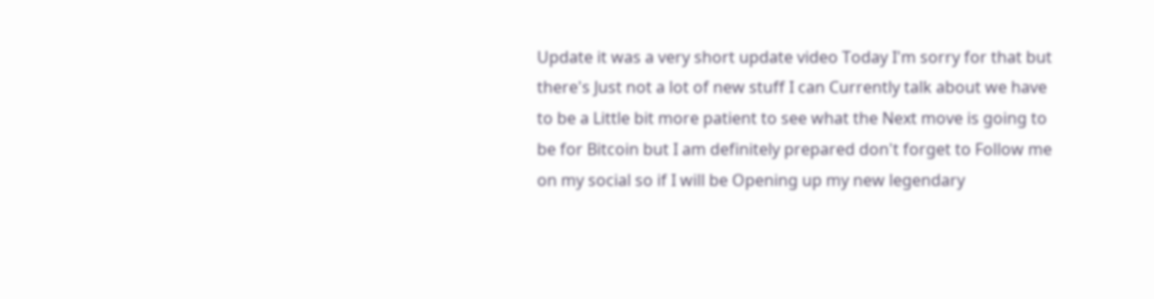Update it was a very short update video Today I'm sorry for that but there's Just not a lot of new stuff I can Currently talk about we have to be a Little bit more patient to see what the Next move is going to be for Bitcoin but I am definitely prepared don't forget to Follow me on my social so if I will be Opening up my new legendary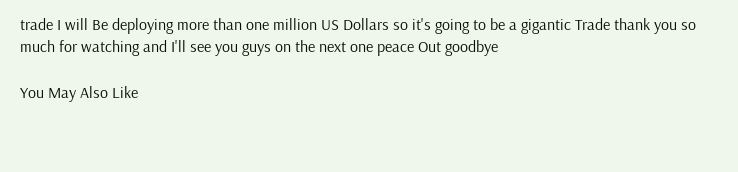trade I will Be deploying more than one million US Dollars so it's going to be a gigantic Trade thank you so much for watching and I'll see you guys on the next one peace Out goodbye

You May Also Like